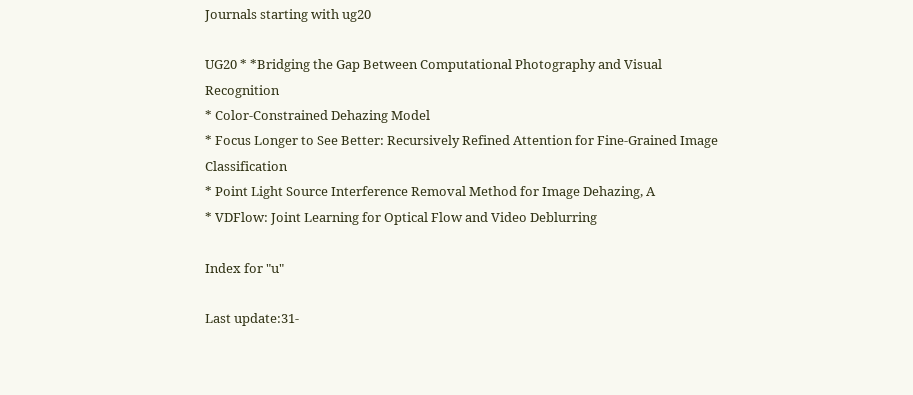Journals starting with ug20

UG20 * *Bridging the Gap Between Computational Photography and Visual Recognition
* Color-Constrained Dehazing Model
* Focus Longer to See Better: Recursively Refined Attention for Fine-Grained Image Classification
* Point Light Source Interference Removal Method for Image Dehazing, A
* VDFlow: Joint Learning for Optical Flow and Video Deblurring

Index for "u"

Last update:31-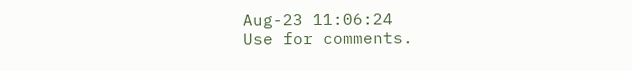Aug-23 11:06:24
Use for comments.